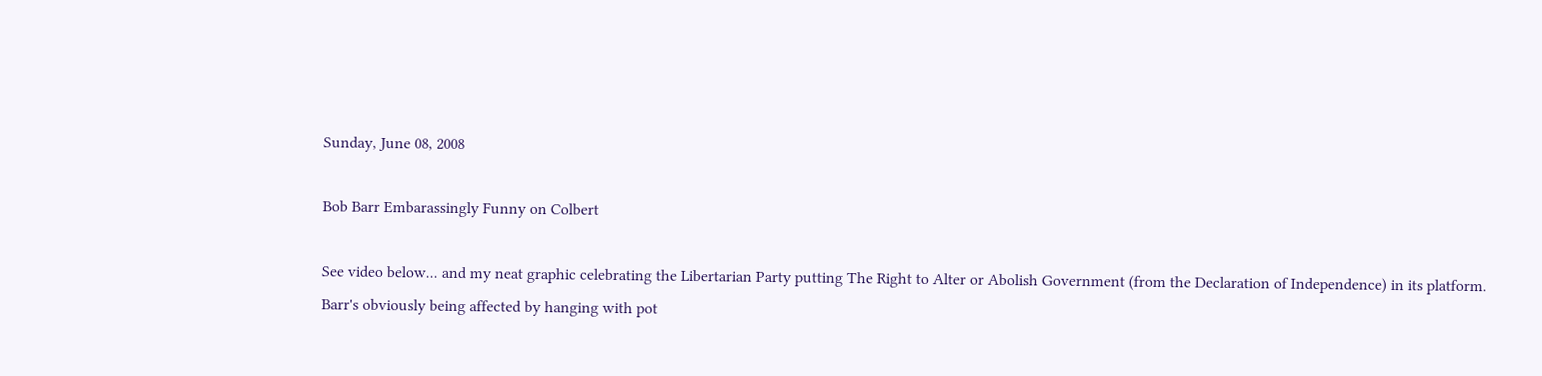Sunday, June 08, 2008

Bob Barr Embarassingly Funny on Colbert

See video below... and my neat graphic celebrating the Libertarian Party putting The Right to Alter or Abolish Government (from the Declaration of Independence) in its platform. Barr's obviously being affected by hanging with pot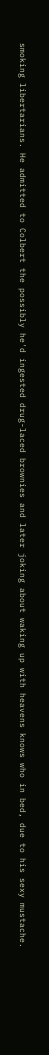smoking libertarians. He admitted to Colbert the possibly he'd ingested drug-laced brownies and later joking about waking up with heavens knows who in bed, due to his sexy mustache.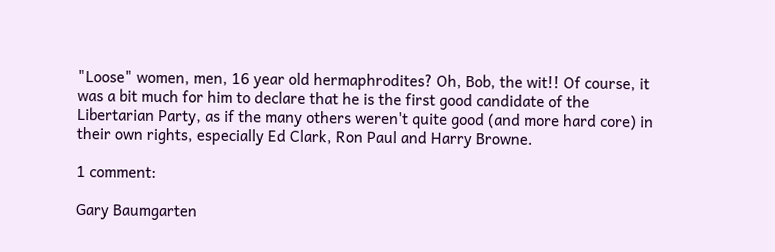"Loose" women, men, 16 year old hermaphrodites? Oh, Bob, the wit!! Of course, it was a bit much for him to declare that he is the first good candidate of the Libertarian Party, as if the many others weren't quite good (and more hard core) in their own rights, especially Ed Clark, Ron Paul and Harry Browne.

1 comment:

Gary Baumgarten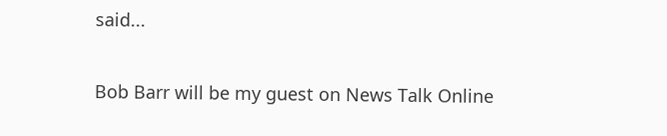said...

Bob Barr will be my guest on News Talk Online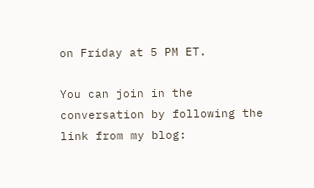on Friday at 5 PM ET.

You can join in the conversation by following the link from my blog: